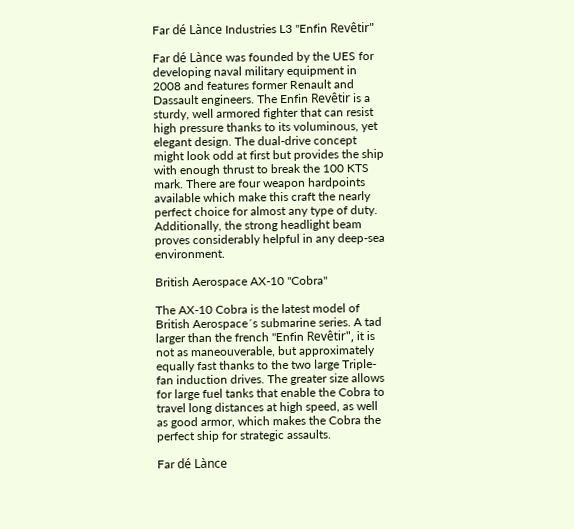Far dé Lànce Industries L3 "Enfin Revêtir"

Far dé Lànce was founded by the UES for developing naval military equipment in 2008 and features former Renault and Dassault engineers. The Enfin Revêtir is a sturdy, well armored fighter that can resist high pressure thanks to its voluminous, yet elegant design. The dual-drive concept might look odd at first but provides the ship with enough thrust to break the 100 KTS mark. There are four weapon hardpoints available which make this craft the nearly perfect choice for almost any type of duty. Additionally, the strong headlight beam proves considerably helpful in any deep-sea environment.

British Aerospace AX-10 "Cobra"

The AX-10 Cobra is the latest model of British Aerospace´s submarine series. A tad larger than the french "Enfin Revêtir", it is not as maneouverable, but approximately equally fast thanks to the two large Triple-fan induction drives. The greater size allows for large fuel tanks that enable the Cobra to travel long distances at high speed, as well as good armor, which makes the Cobra the perfect ship for strategic assaults.

Far dé Lànce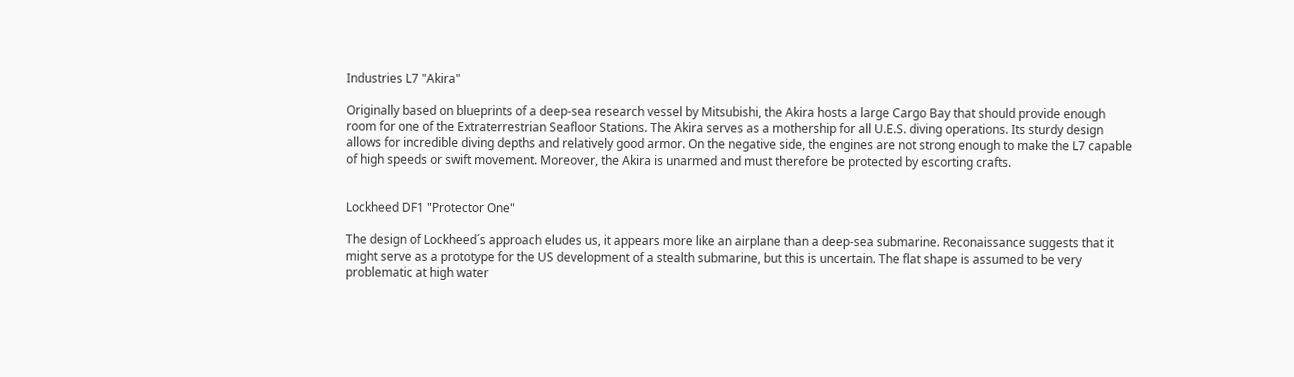Industries L7 "Akira"

Originally based on blueprints of a deep-sea research vessel by Mitsubishi, the Akira hosts a large Cargo Bay that should provide enough room for one of the Extraterrestrian Seafloor Stations. The Akira serves as a mothership for all U.E.S. diving operations. Its sturdy design allows for incredible diving depths and relatively good armor. On the negative side, the engines are not strong enough to make the L7 capable of high speeds or swift movement. Moreover, the Akira is unarmed and must therefore be protected by escorting crafts.


Lockheed DF1 "Protector One"

The design of Lockheed´s approach eludes us, it appears more like an airplane than a deep-sea submarine. Reconaissance suggests that it might serve as a prototype for the US development of a stealth submarine, but this is uncertain. The flat shape is assumed to be very problematic at high water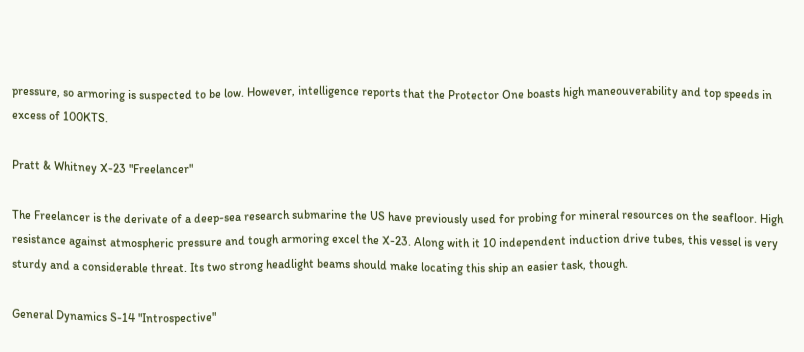pressure, so armoring is suspected to be low. However, intelligence reports that the Protector One boasts high maneouverability and top speeds in excess of 100KTS.

Pratt & Whitney X-23 "Freelancer"

The Freelancer is the derivate of a deep-sea research submarine the US have previously used for probing for mineral resources on the seafloor. High resistance against atmospheric pressure and tough armoring excel the X-23. Along with it 10 independent induction drive tubes, this vessel is very sturdy and a considerable threat. Its two strong headlight beams should make locating this ship an easier task, though.

General Dynamics S-14 "Introspective"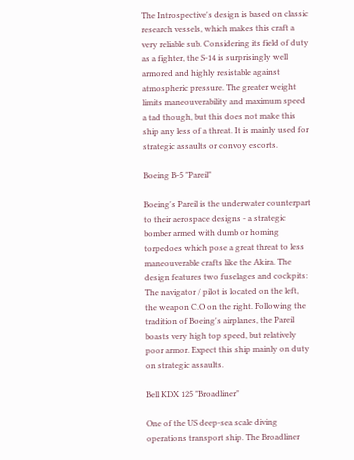The Introspective's design is based on classic research vessels, which makes this craft a very reliable sub. Considering its field of duty as a fighter, the S-14 is surprisingly well armored and highly resistable against atmospheric pressure. The greater weight limits maneouverability and maximum speed a tad though, but this does not make this ship any less of a threat. It is mainly used for strategic assaults or convoy escorts.

Boeing B-5 "Pareil"

Boeing's Pareil is the underwater counterpart to their aerospace designs - a strategic bomber armed with dumb or homing torpedoes which pose a great threat to less maneouverable crafts like the Akira. The design features two fuselages and cockpits: The navigator / pilot is located on the left, the weapon C.O on the right. Following the tradition of Boeing's airplanes, the Pareil boasts very high top speed, but relatively poor armor. Expect this ship mainly on duty on strategic assaults.

Bell KDX 125 "Broadliner"

One of the US deep-sea scale diving operations transport ship. The Broadliner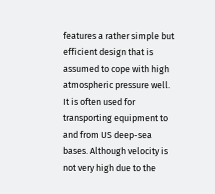features a rather simple but efficient design that is assumed to cope with high atmospheric pressure well. It is often used for transporting equipment to and from US deep-sea bases. Although velocity is not very high due to the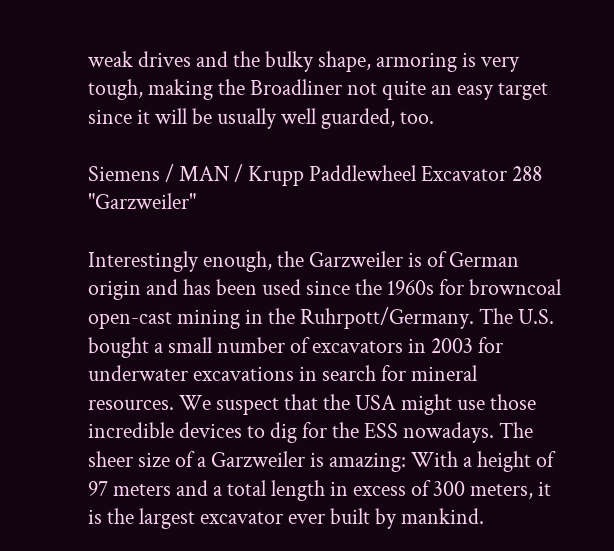weak drives and the bulky shape, armoring is very tough, making the Broadliner not quite an easy target since it will be usually well guarded, too.

Siemens / MAN / Krupp Paddlewheel Excavator 288 "Garzweiler"

Interestingly enough, the Garzweiler is of German origin and has been used since the 1960s for browncoal open-cast mining in the Ruhrpott/Germany. The U.S. bought a small number of excavators in 2003 for underwater excavations in search for mineral resources. We suspect that the USA might use those incredible devices to dig for the ESS nowadays. The sheer size of a Garzweiler is amazing: With a height of 97 meters and a total length in excess of 300 meters, it is the largest excavator ever built by mankind.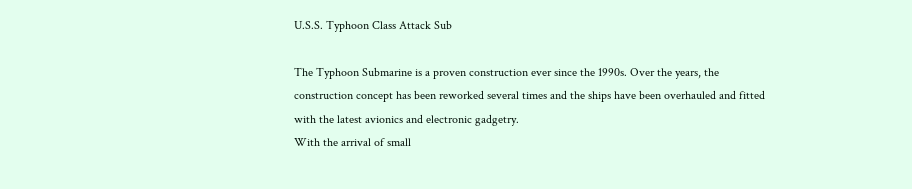U.S.S. Typhoon Class Attack Sub

The Typhoon Submarine is a proven construction ever since the 1990s. Over the years, the construction concept has been reworked several times and the ships have been overhauled and fitted with the latest avionics and electronic gadgetry.
With the arrival of small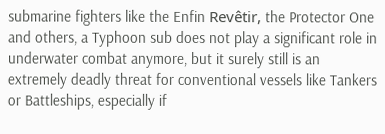submarine fighters like the Enfin Revêtir, the Protector One and others, a Typhoon sub does not play a significant role in underwater combat anymore, but it surely still is an extremely deadly threat for conventional vessels like Tankers or Battleships, especially if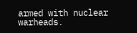armed with nuclear warheads.